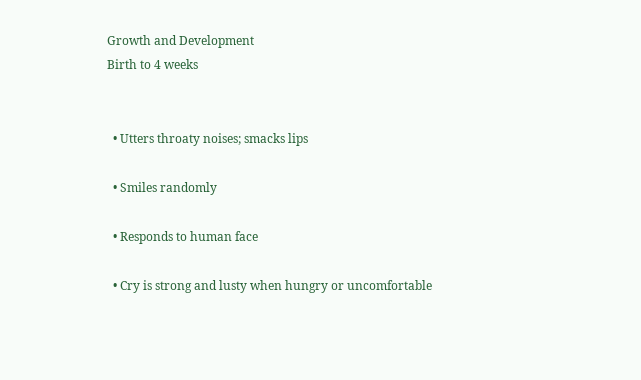Growth and Development
Birth to 4 weeks


  • Utters throaty noises; smacks lips

  • Smiles randomly

  • Responds to human face

  • Cry is strong and lusty when hungry or uncomfortable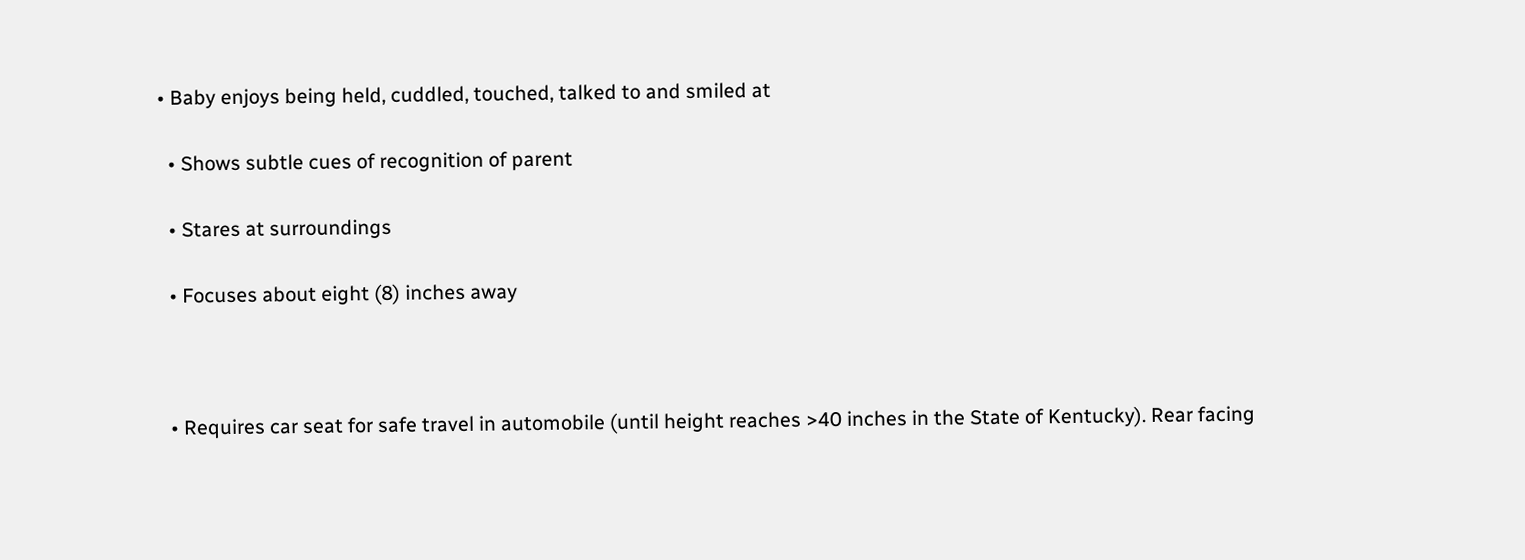• Baby enjoys being held, cuddled, touched, talked to and smiled at

  • Shows subtle cues of recognition of parent

  • Stares at surroundings

  • Focuses about eight (8) inches away



  • Requires car seat for safe travel in automobile (until height reaches >40 inches in the State of Kentucky). Rear facing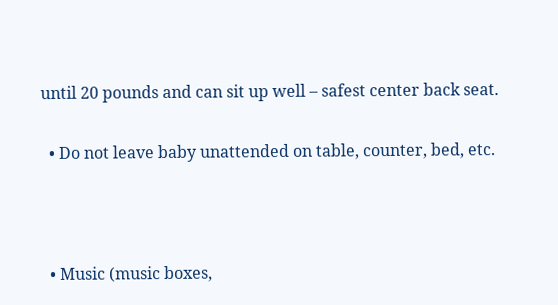until 20 pounds and can sit up well – safest center back seat.

  • Do not leave baby unattended on table, counter, bed, etc.



  • Music (music boxes,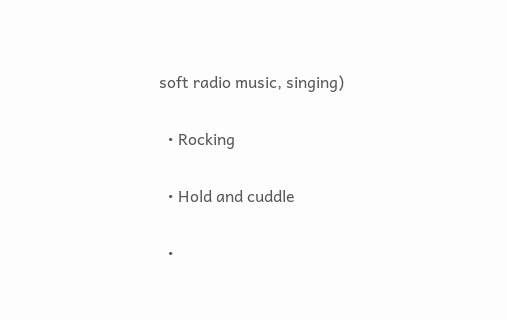soft radio music, singing)

  • Rocking

  • Hold and cuddle

  •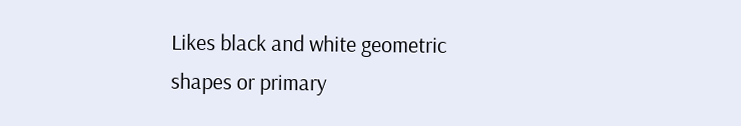Likes black and white geometric shapes or primary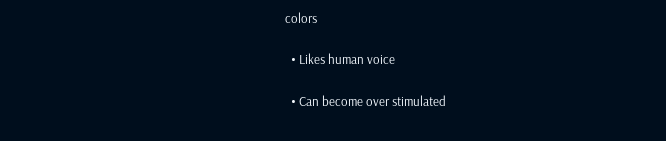colors

  • Likes human voice

  • Can become over stimulated